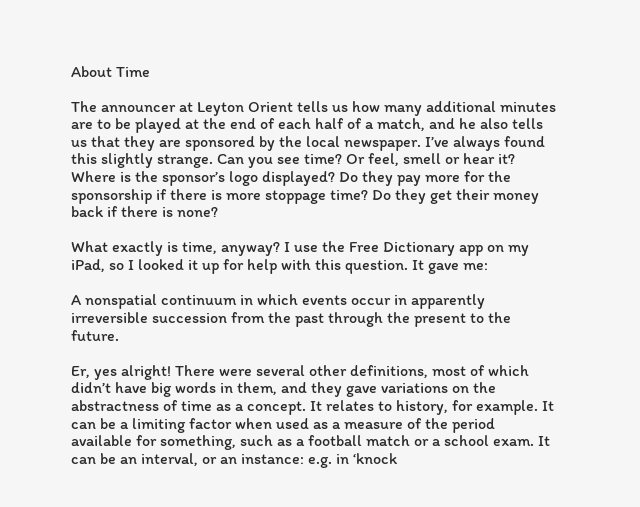About Time

The announcer at Leyton Orient tells us how many additional minutes are to be played at the end of each half of a match, and he also tells us that they are sponsored by the local newspaper. I’ve always found this slightly strange. Can you see time? Or feel, smell or hear it? Where is the sponsor’s logo displayed? Do they pay more for the sponsorship if there is more stoppage time? Do they get their money back if there is none?

What exactly is time, anyway? I use the Free Dictionary app on my iPad, so I looked it up for help with this question. It gave me:

A nonspatial continuum in which events occur in apparently irreversible succession from the past through the present to the future.

Er, yes alright! There were several other definitions, most of which didn’t have big words in them, and they gave variations on the abstractness of time as a concept. It relates to history, for example. It can be a limiting factor when used as a measure of the period available for something, such as a football match or a school exam. It can be an interval, or an instance: e.g. in ‘knock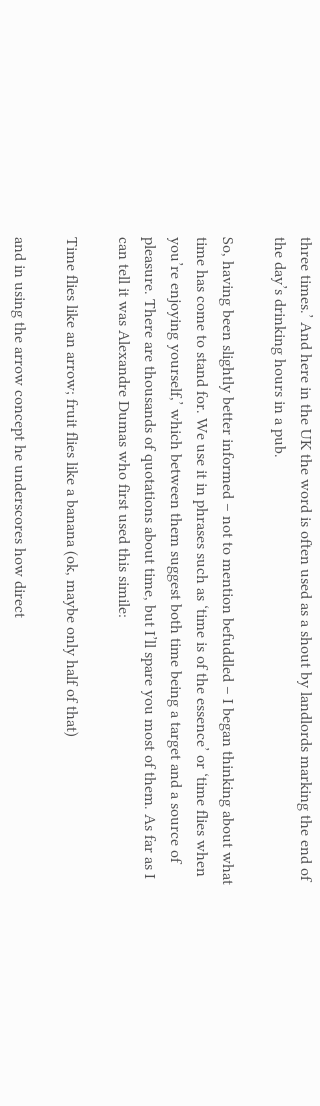three times.’ And here in the UK the word is often used as a shout by landlords marking the end of the day’s drinking hours in a pub.

So, having been slightly better informed – not to mention befuddled – I began thinking about what time has come to stand for. We use it in phrases such as ‘time is of the essence’ or ‘time flies when you’re enjoying yourself,’ which between them suggest both time being a target and a source of pleasure. There are thousands of quotations about time, but I’ll spare you most of them. As far as I can tell it was Alexandre Dumas who first used this simile:

Time flies like an arrow; fruit flies like a banana (ok, maybe only half of that)

and in using the arrow concept he underscores how direct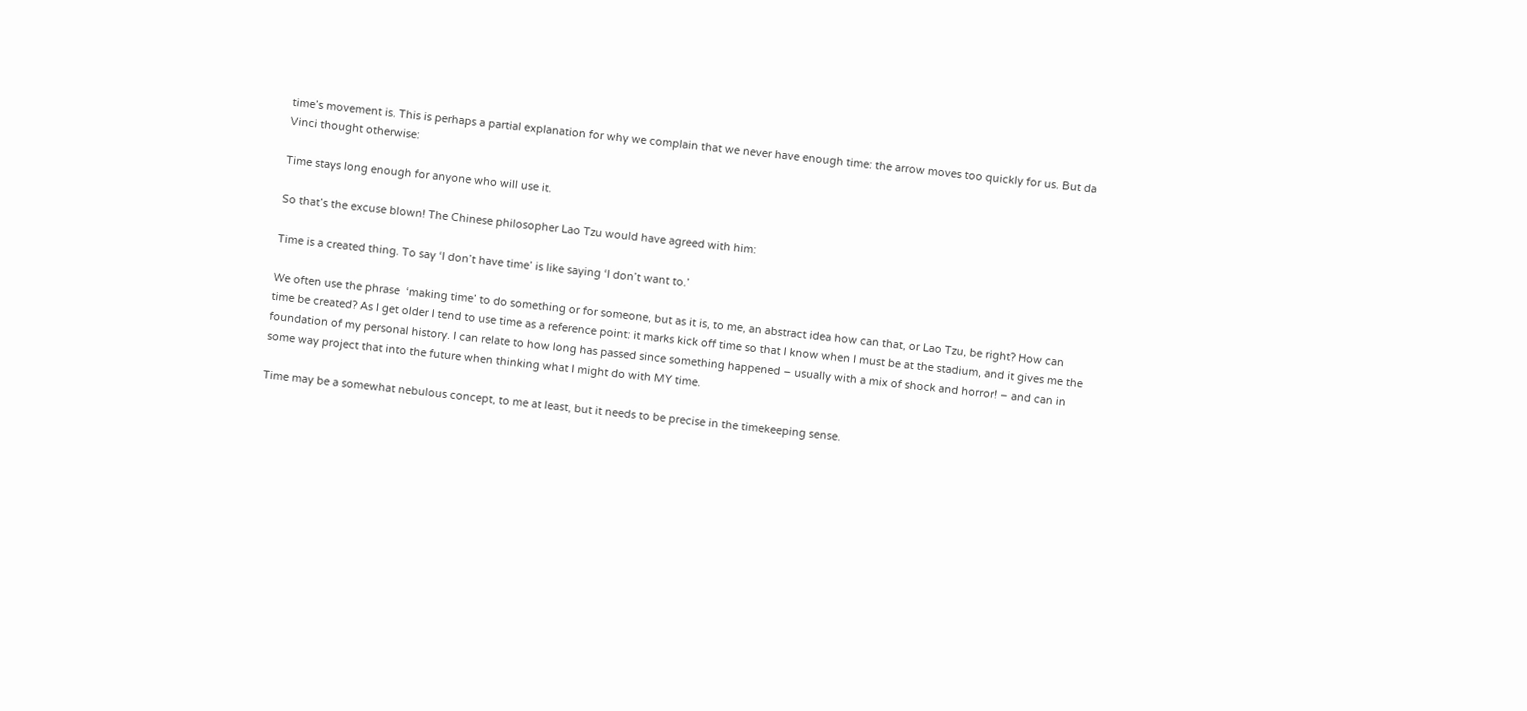time’s movement is. This is perhaps a partial explanation for why we complain that we never have enough time: the arrow moves too quickly for us. But da Vinci thought otherwise:

Time stays long enough for anyone who will use it.

So that’s the excuse blown! The Chinese philosopher Lao Tzu would have agreed with him:

Time is a created thing. To say ‘I don’t have time’ is like saying ‘I don’t want to.’

We often use the phrase  ‘making time’ to do something or for someone, but as it is, to me, an abstract idea how can that, or Lao Tzu, be right? How can time be created? As I get older I tend to use time as a reference point: it marks kick off time so that I know when I must be at the stadium, and it gives me the foundation of my personal history. I can relate to how long has passed since something happened – usually with a mix of shock and horror! – and can in some way project that into the future when thinking what I might do with MY time.

Time may be a somewhat nebulous concept, to me at least, but it needs to be precise in the timekeeping sense.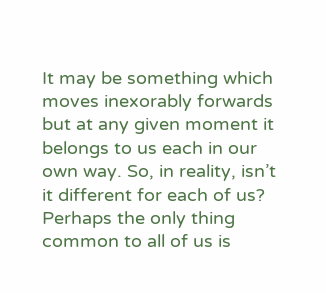It may be something which moves inexorably forwards but at any given moment it belongs to us each in our own way. So, in reality, isn’t it different for each of us? Perhaps the only thing common to all of us is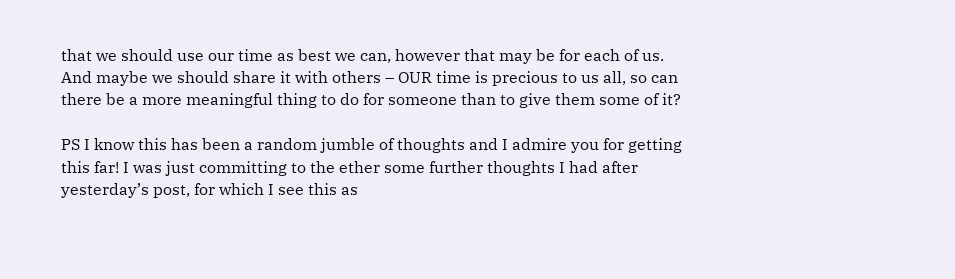that we should use our time as best we can, however that may be for each of us. And maybe we should share it with others – OUR time is precious to us all, so can there be a more meaningful thing to do for someone than to give them some of it?

PS I know this has been a random jumble of thoughts and I admire you for getting this far! I was just committing to the ether some further thoughts I had after yesterday’s post, for which I see this as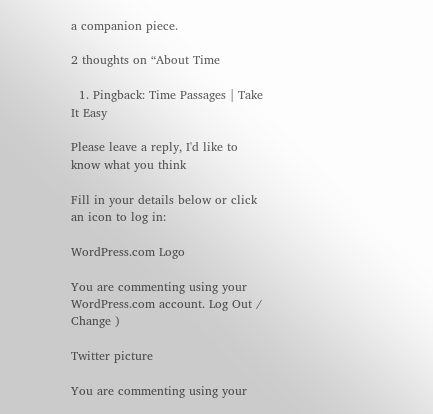a companion piece.

2 thoughts on “About Time

  1. Pingback: Time Passages | Take It Easy

Please leave a reply, I'd like to know what you think

Fill in your details below or click an icon to log in:

WordPress.com Logo

You are commenting using your WordPress.com account. Log Out / Change )

Twitter picture

You are commenting using your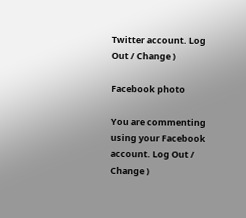Twitter account. Log Out / Change )

Facebook photo

You are commenting using your Facebook account. Log Out / Change )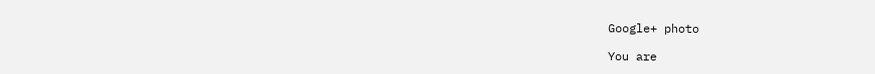Google+ photo

You are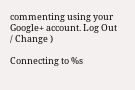commenting using your Google+ account. Log Out / Change )

Connecting to %s